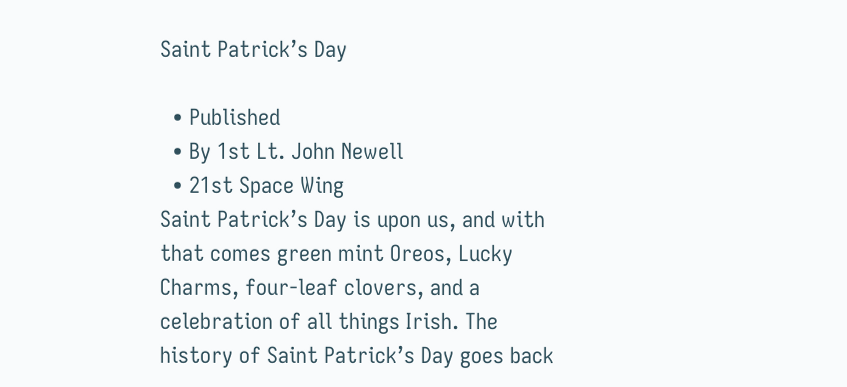Saint Patrick’s Day

  • Published
  • By 1st Lt. John Newell
  • 21st Space Wing
Saint Patrick’s Day is upon us, and with that comes green mint Oreos, Lucky Charms, four-leaf clovers, and a celebration of all things Irish. The history of Saint Patrick’s Day goes back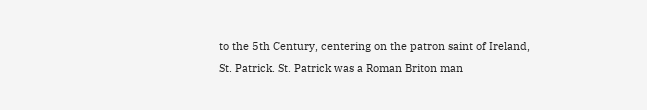to the 5th Century, centering on the patron saint of Ireland, St. Patrick. St. Patrick was a Roman Briton man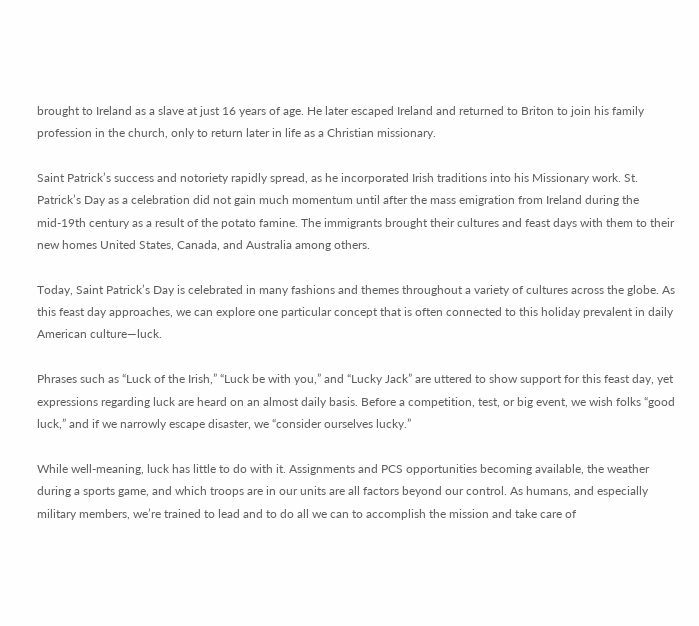brought to Ireland as a slave at just 16 years of age. He later escaped Ireland and returned to Briton to join his family profession in the church, only to return later in life as a Christian missionary.

Saint Patrick’s success and notoriety rapidly spread, as he incorporated Irish traditions into his Missionary work. St. Patrick’s Day as a celebration did not gain much momentum until after the mass emigration from Ireland during the mid-19th century as a result of the potato famine. The immigrants brought their cultures and feast days with them to their new homes United States, Canada, and Australia among others.

Today, Saint Patrick’s Day is celebrated in many fashions and themes throughout a variety of cultures across the globe. As this feast day approaches, we can explore one particular concept that is often connected to this holiday prevalent in daily American culture—luck.

Phrases such as “Luck of the Irish,” “Luck be with you,” and “Lucky Jack” are uttered to show support for this feast day, yet expressions regarding luck are heard on an almost daily basis. Before a competition, test, or big event, we wish folks “good luck,” and if we narrowly escape disaster, we “consider ourselves lucky.”

While well-meaning, luck has little to do with it. Assignments and PCS opportunities becoming available, the weather during a sports game, and which troops are in our units are all factors beyond our control. As humans, and especially military members, we’re trained to lead and to do all we can to accomplish the mission and take care of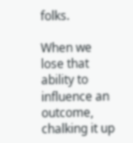folks.

When we lose that ability to influence an outcome, chalking it up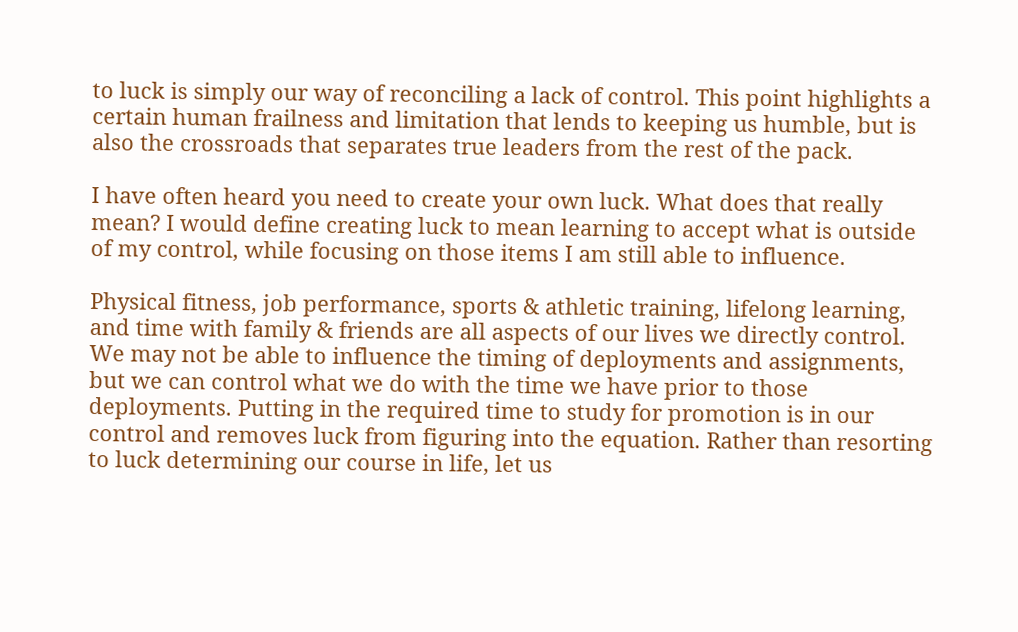to luck is simply our way of reconciling a lack of control. This point highlights a certain human frailness and limitation that lends to keeping us humble, but is also the crossroads that separates true leaders from the rest of the pack.

I have often heard you need to create your own luck. What does that really mean? I would define creating luck to mean learning to accept what is outside of my control, while focusing on those items I am still able to influence.

Physical fitness, job performance, sports & athletic training, lifelong learning, and time with family & friends are all aspects of our lives we directly control. We may not be able to influence the timing of deployments and assignments, but we can control what we do with the time we have prior to those deployments. Putting in the required time to study for promotion is in our control and removes luck from figuring into the equation. Rather than resorting to luck determining our course in life, let us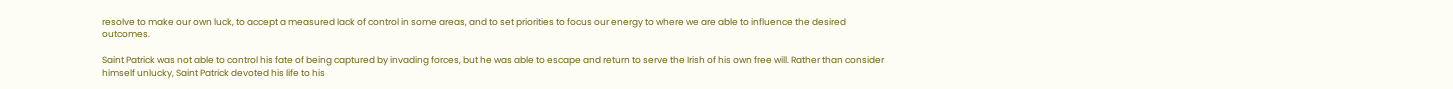resolve to make our own luck, to accept a measured lack of control in some areas, and to set priorities to focus our energy to where we are able to influence the desired outcomes.

Saint Patrick was not able to control his fate of being captured by invading forces, but he was able to escape and return to serve the Irish of his own free will. Rather than consider himself unlucky, Saint Patrick devoted his life to his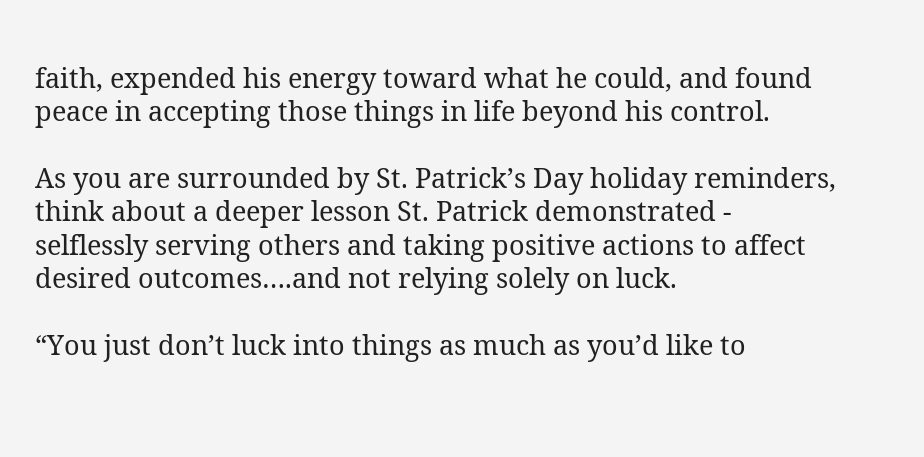faith, expended his energy toward what he could, and found peace in accepting those things in life beyond his control.

As you are surrounded by St. Patrick’s Day holiday reminders, think about a deeper lesson St. Patrick demonstrated - selflessly serving others and taking positive actions to affect desired outcomes….and not relying solely on luck.

“You just don’t luck into things as much as you’d like to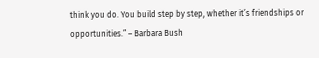think you do. You build step by step, whether it’s friendships or opportunities.” – Barbara Bush